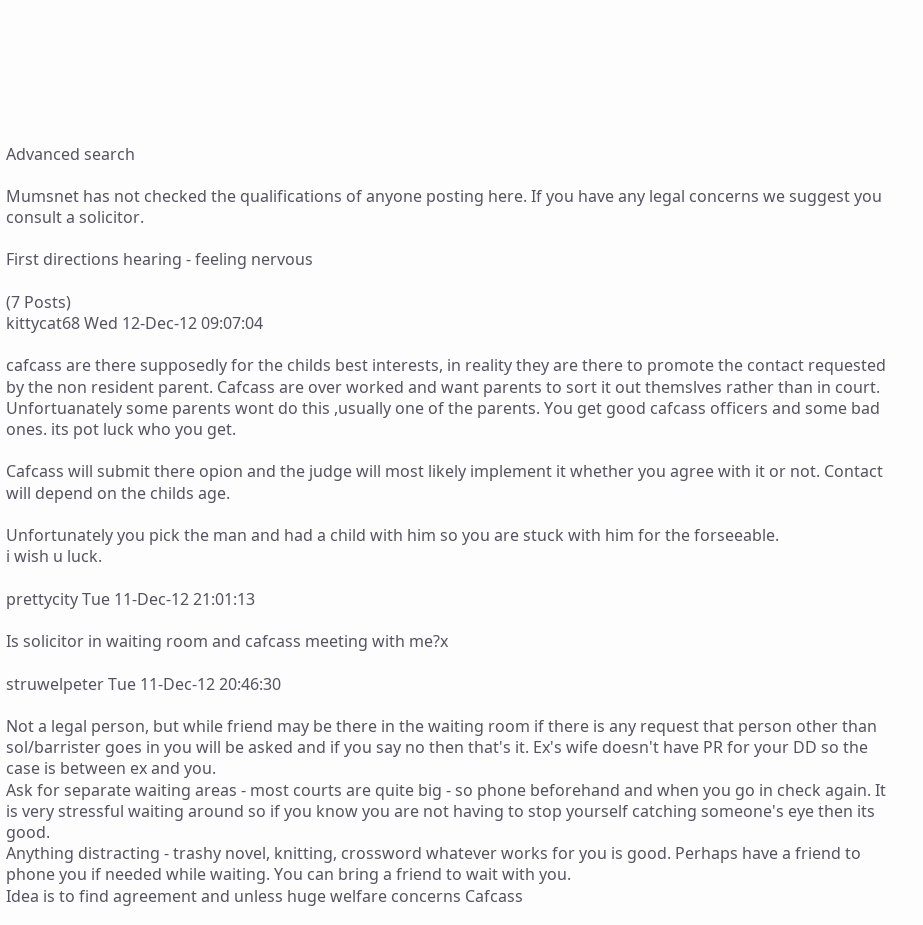Advanced search

Mumsnet has not checked the qualifications of anyone posting here. If you have any legal concerns we suggest you consult a solicitor.

First directions hearing - feeling nervous

(7 Posts)
kittycat68 Wed 12-Dec-12 09:07:04

cafcass are there supposedly for the childs best interests, in reality they are there to promote the contact requested by the non resident parent. Cafcass are over worked and want parents to sort it out themslves rather than in court. Unfortuanately some parents wont do this ,usually one of the parents. You get good cafcass officers and some bad ones. its pot luck who you get.

Cafcass will submit there opion and the judge will most likely implement it whether you agree with it or not. Contact will depend on the childs age.

Unfortunately you pick the man and had a child with him so you are stuck with him for the forseeable.
i wish u luck.

prettycity Tue 11-Dec-12 21:01:13

Is solicitor in waiting room and cafcass meeting with me?x

struwelpeter Tue 11-Dec-12 20:46:30

Not a legal person, but while friend may be there in the waiting room if there is any request that person other than sol/barrister goes in you will be asked and if you say no then that's it. Ex's wife doesn't have PR for your DD so the case is between ex and you.
Ask for separate waiting areas - most courts are quite big - so phone beforehand and when you go in check again. It is very stressful waiting around so if you know you are not having to stop yourself catching someone's eye then its good.
Anything distracting - trashy novel, knitting, crossword whatever works for you is good. Perhaps have a friend to phone you if needed while waiting. You can bring a friend to wait with you.
Idea is to find agreement and unless huge welfare concerns Cafcass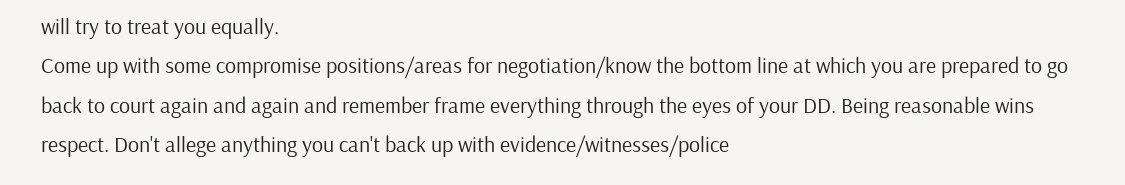will try to treat you equally.
Come up with some compromise positions/areas for negotiation/know the bottom line at which you are prepared to go back to court again and again and remember frame everything through the eyes of your DD. Being reasonable wins respect. Don't allege anything you can't back up with evidence/witnesses/police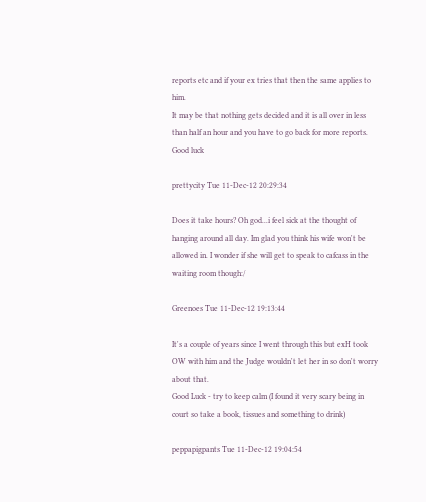reports etc and if your ex tries that then the same applies to him.
It may be that nothing gets decided and it is all over in less than half an hour and you have to go back for more reports.
Good luck

prettycity Tue 11-Dec-12 20:29:34

Does it take hours? Oh god...i feel sick at the thought of hanging around all day. Im glad you think his wife won't be allowed in. I wonder if she will get to speak to cafcass in the waiting room though:/

Greenoes Tue 11-Dec-12 19:13:44

It's a couple of years since I went through this but exH took OW with him and the Judge wouldn't let her in so don't worry about that.
Good Luck - try to keep calm (I found it very scary being in court so take a book, tissues and something to drink)

peppapigpants Tue 11-Dec-12 19:04:54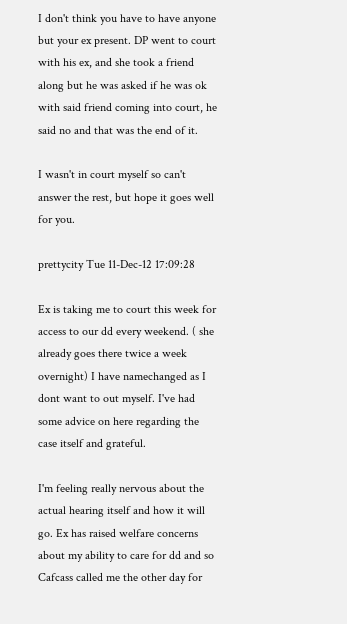I don't think you have to have anyone but your ex present. DP went to court with his ex, and she took a friend along but he was asked if he was ok with said friend coming into court, he said no and that was the end of it.

I wasn't in court myself so can't answer the rest, but hope it goes well for you.

prettycity Tue 11-Dec-12 17:09:28

Ex is taking me to court this week for access to our dd every weekend. ( she already goes there twice a week overnight) I have namechanged as I dont want to out myself. I've had some advice on here regarding the case itself and grateful.

I'm feeling really nervous about the actual hearing itself and how it will go. Ex has raised welfare concerns about my ability to care for dd and so Cafcass called me the other day for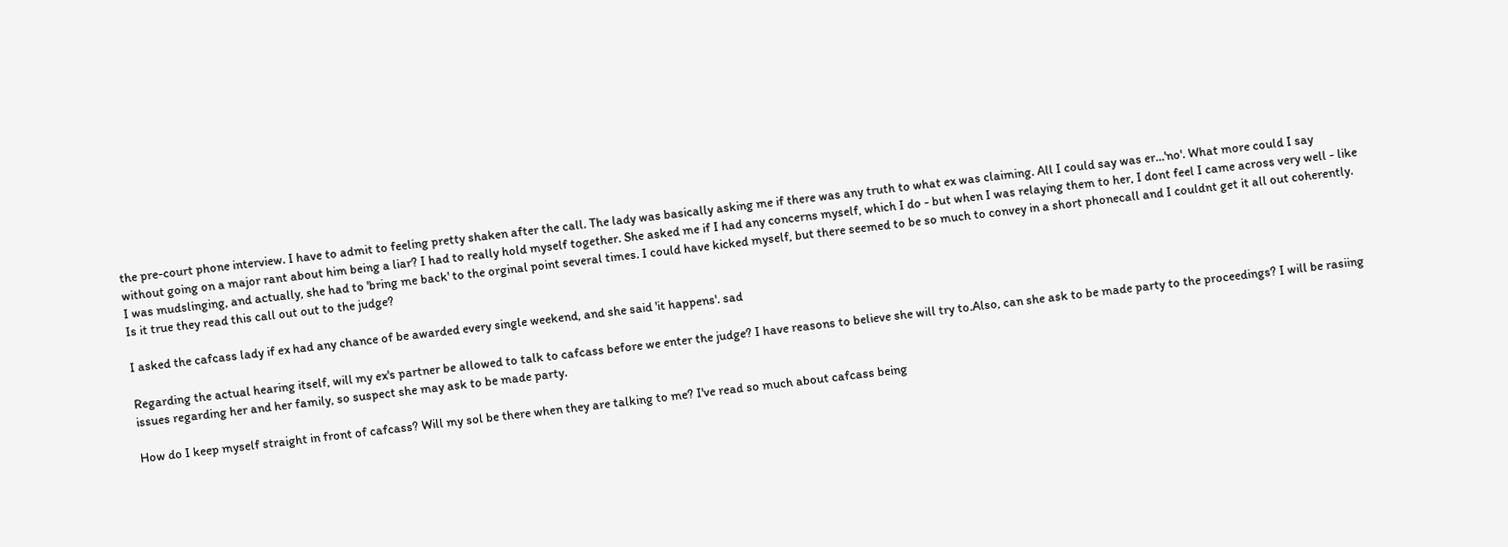the pre-court phone interview. I have to admit to feeling pretty shaken after the call. The lady was basically asking me if there was any truth to what ex was claiming. All I could say was er...'no'. What more could I say without going on a major rant about him being a liar? I had to really hold myself together. She asked me if I had any concerns myself, which I do - but when I was relaying them to her, I dont feel I came across very well - like I was mudslinging, and actually, she had to 'bring me back' to the orginal point several times. I could have kicked myself, but there seemed to be so much to convey in a short phonecall and I couldnt get it all out coherently. Is it true they read this call out out to the judge?

I asked the cafcass lady if ex had any chance of be awarded every single weekend, and she said 'it happens'. sad

Regarding the actual hearing itself, will my ex's partner be allowed to talk to cafcass before we enter the judge? I have reasons to believe she will try to.Also, can she ask to be made party to the proceedings? I will be rasiing issues regarding her and her family, so suspect she may ask to be made party.

How do I keep myself straight in front of cafcass? Will my sol be there when they are talking to me? I've read so much about cafcass being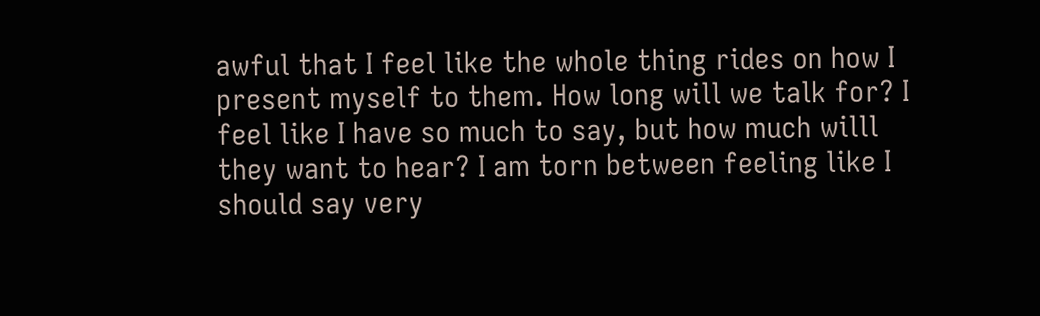awful that I feel like the whole thing rides on how I present myself to them. How long will we talk for? I feel like I have so much to say, but how much willl they want to hear? I am torn between feeling like I should say very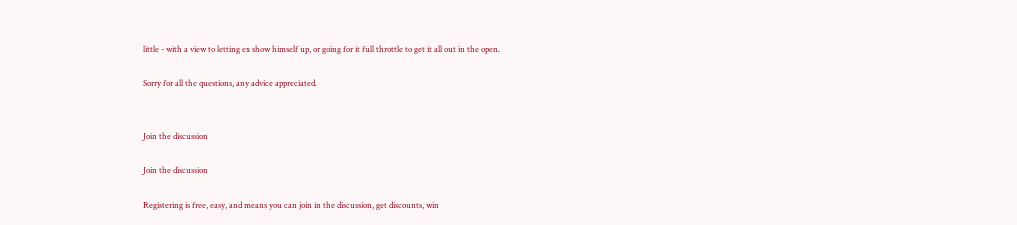little - with a view to letting ex show himself up, or going for it full throttle to get it all out in the open.

Sorry for all the questions, any advice appreciated.


Join the discussion

Join the discussion

Registering is free, easy, and means you can join in the discussion, get discounts, win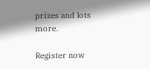prizes and lots more.

Register now